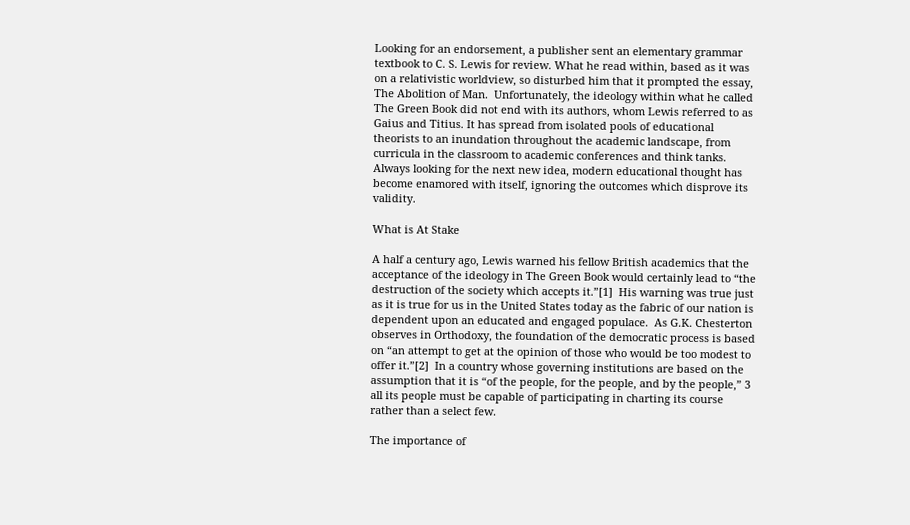Looking for an endorsement, a publisher sent an elementary grammar textbook to C. S. Lewis for review. What he read within, based as it was on a relativistic worldview, so disturbed him that it prompted the essay, The Abolition of Man.  Unfortunately, the ideology within what he called The Green Book did not end with its authors, whom Lewis referred to as Gaius and Titius. It has spread from isolated pools of educational theorists to an inundation throughout the academic landscape, from curricula in the classroom to academic conferences and think tanks.  Always looking for the next new idea, modern educational thought has become enamored with itself, ignoring the outcomes which disprove its validity.

What is At Stake

A half a century ago, Lewis warned his fellow British academics that the acceptance of the ideology in The Green Book would certainly lead to “the destruction of the society which accepts it.”[1]  His warning was true just as it is true for us in the United States today as the fabric of our nation is dependent upon an educated and engaged populace.  As G.K. Chesterton observes in Orthodoxy, the foundation of the democratic process is based on “an attempt to get at the opinion of those who would be too modest to offer it.”[2]  In a country whose governing institutions are based on the assumption that it is “of the people, for the people, and by the people,” 3 all its people must be capable of participating in charting its course rather than a select few.

The importance of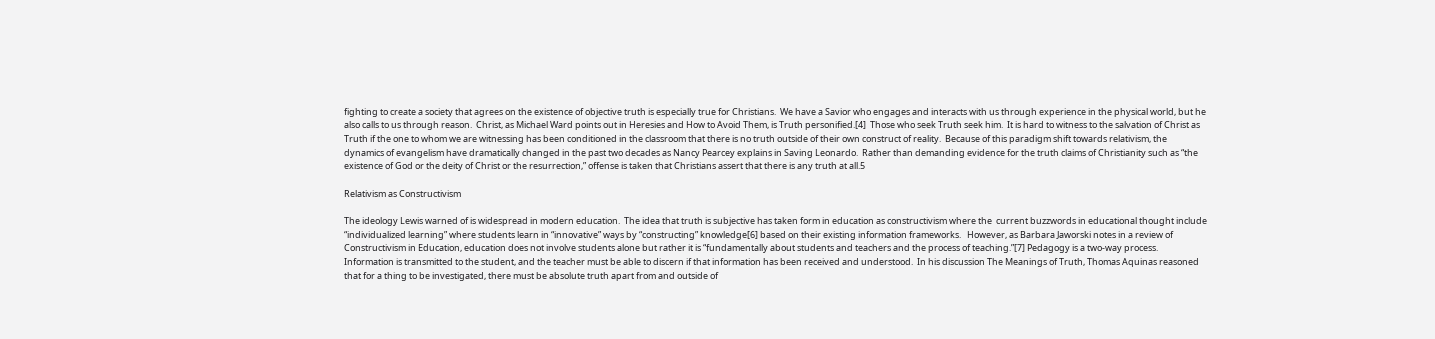fighting to create a society that agrees on the existence of objective truth is especially true for Christians.  We have a Savior who engages and interacts with us through experience in the physical world, but he also calls to us through reason.  Christ, as Michael Ward points out in Heresies and How to Avoid Them, is Truth personified.[4]  Those who seek Truth seek him.  It is hard to witness to the salvation of Christ as Truth if the one to whom we are witnessing has been conditioned in the classroom that there is no truth outside of their own construct of reality.  Because of this paradigm shift towards relativism, the dynamics of evangelism have dramatically changed in the past two decades as Nancy Pearcey explains in Saving Leonardo.  Rather than demanding evidence for the truth claims of Christianity such as “the existence of God or the deity of Christ or the resurrection,” offense is taken that Christians assert that there is any truth at all.5

Relativism as Constructivism

The ideology Lewis warned of is widespread in modern education.  The idea that truth is subjective has taken form in education as constructivism where the  current buzzwords in educational thought include  “individualized learning” where students learn in “innovative” ways by “constructing” knowledge[6] based on their existing information frameworks.   However, as Barbara Jaworski notes in a review of Constructivism in Education, education does not involve students alone but rather it is “fundamentally about students and teachers and the process of teaching.”[7] Pedagogy is a two-way process.  Information is transmitted to the student, and the teacher must be able to discern if that information has been received and understood.  In his discussion The Meanings of Truth, Thomas Aquinas reasoned that for a thing to be investigated, there must be absolute truth apart from and outside of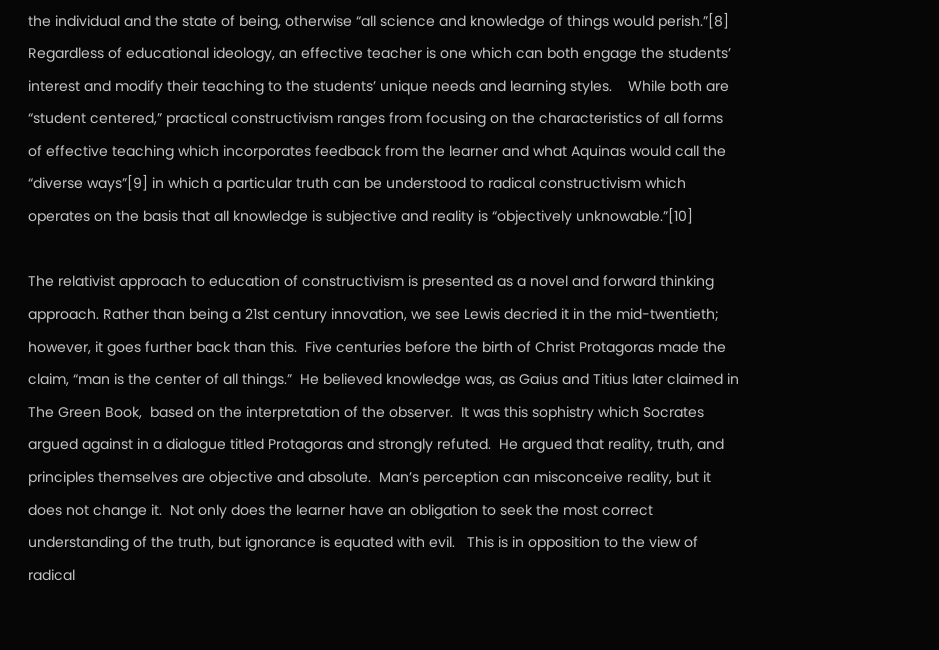the individual and the state of being, otherwise “all science and knowledge of things would perish.”[8]  Regardless of educational ideology, an effective teacher is one which can both engage the students’ interest and modify their teaching to the students’ unique needs and learning styles.    While both are “student centered,” practical constructivism ranges from focusing on the characteristics of all forms of effective teaching which incorporates feedback from the learner and what Aquinas would call the “diverse ways”[9] in which a particular truth can be understood to radical constructivism which operates on the basis that all knowledge is subjective and reality is “objectively unknowable.”[10]

The relativist approach to education of constructivism is presented as a novel and forward thinking approach. Rather than being a 21st century innovation, we see Lewis decried it in the mid-twentieth; however, it goes further back than this.  Five centuries before the birth of Christ Protagoras made the claim, “man is the center of all things.”  He believed knowledge was, as Gaius and Titius later claimed in The Green Book,  based on the interpretation of the observer.  It was this sophistry which Socrates argued against in a dialogue titled Protagoras and strongly refuted.  He argued that reality, truth, and principles themselves are objective and absolute.  Man’s perception can misconceive reality, but it does not change it.  Not only does the learner have an obligation to seek the most correct understanding of the truth, but ignorance is equated with evil.   This is in opposition to the view of radical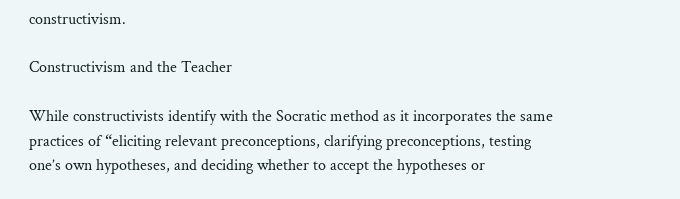constructivism.

Constructivism and the Teacher

While constructivists identify with the Socratic method as it incorporates the same practices of “eliciting relevant preconceptions, clarifying preconceptions, testing one’s own hypotheses, and deciding whether to accept the hypotheses or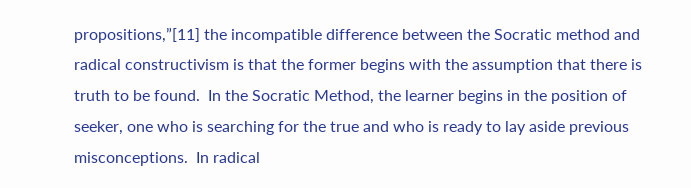propositions,”[11] the incompatible difference between the Socratic method and radical constructivism is that the former begins with the assumption that there is truth to be found.  In the Socratic Method, the learner begins in the position of seeker, one who is searching for the true and who is ready to lay aside previous misconceptions.  In radical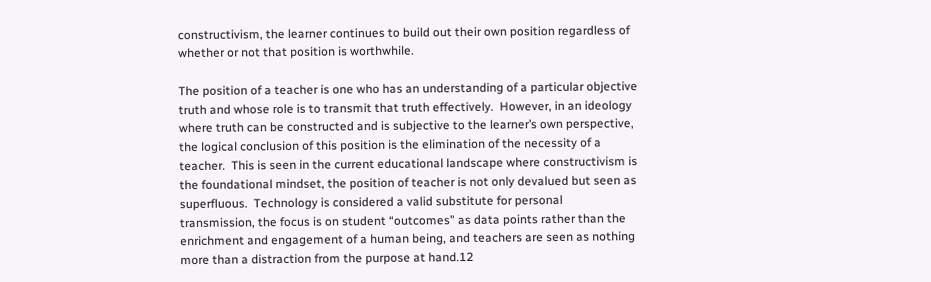constructivism, the learner continues to build out their own position regardless of whether or not that position is worthwhile.

The position of a teacher is one who has an understanding of a particular objective truth and whose role is to transmit that truth effectively.  However, in an ideology where truth can be constructed and is subjective to the learner’s own perspective, the logical conclusion of this position is the elimination of the necessity of a teacher.  This is seen in the current educational landscape where constructivism is the foundational mindset, the position of teacher is not only devalued but seen as superfluous.  Technology is considered a valid substitute for personal transmission, the focus is on student “outcomes” as data points rather than the enrichment and engagement of a human being, and teachers are seen as nothing more than a distraction from the purpose at hand.12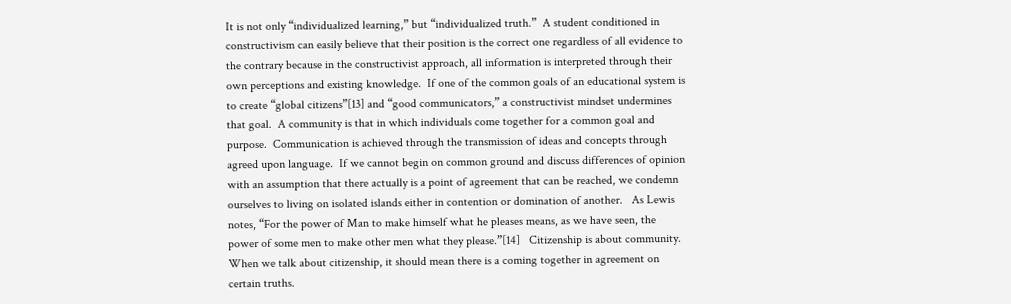It is not only “individualized learning,” but “individualized truth.”  A student conditioned in constructivism can easily believe that their position is the correct one regardless of all evidence to the contrary because in the constructivist approach, all information is interpreted through their own perceptions and existing knowledge.  If one of the common goals of an educational system is to create “global citizens”[13] and “good communicators,” a constructivist mindset undermines that goal.  A community is that in which individuals come together for a common goal and purpose.  Communication is achieved through the transmission of ideas and concepts through agreed upon language.  If we cannot begin on common ground and discuss differences of opinion with an assumption that there actually is a point of agreement that can be reached, we condemn ourselves to living on isolated islands either in contention or domination of another.   As Lewis notes, “For the power of Man to make himself what he pleases means, as we have seen, the power of some men to make other men what they please.”[14]   Citizenship is about community.   When we talk about citizenship, it should mean there is a coming together in agreement on certain truths.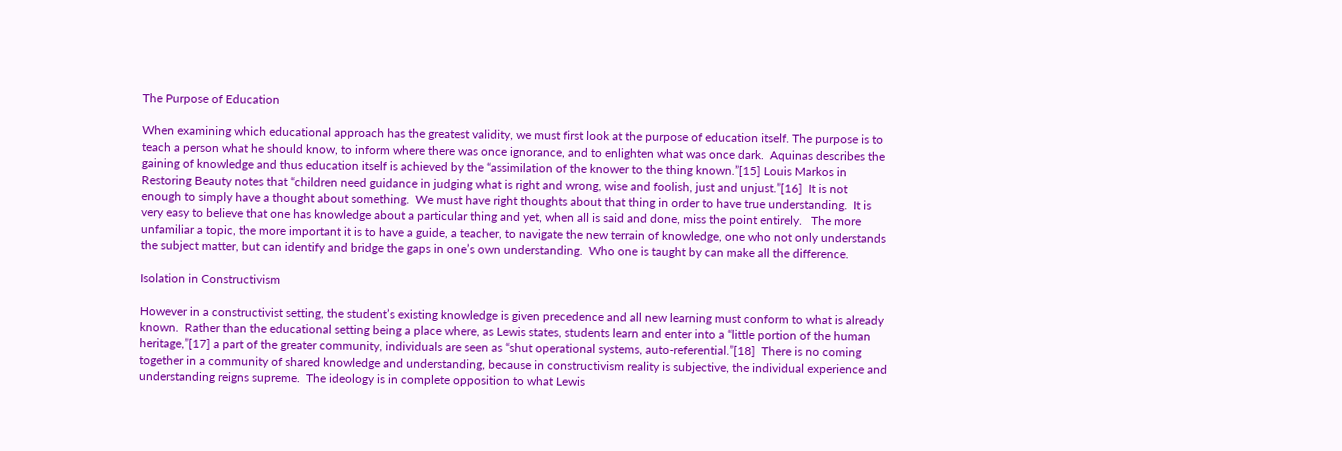The Purpose of Education

When examining which educational approach has the greatest validity, we must first look at the purpose of education itself. The purpose is to teach a person what he should know, to inform where there was once ignorance, and to enlighten what was once dark.  Aquinas describes the gaining of knowledge and thus education itself is achieved by the “assimilation of the knower to the thing known.”[15] Louis Markos in Restoring Beauty notes that “children need guidance in judging what is right and wrong, wise and foolish, just and unjust.”[16]  It is not enough to simply have a thought about something.  We must have right thoughts about that thing in order to have true understanding.  It is very easy to believe that one has knowledge about a particular thing and yet, when all is said and done, miss the point entirely.   The more unfamiliar a topic, the more important it is to have a guide, a teacher, to navigate the new terrain of knowledge, one who not only understands the subject matter, but can identify and bridge the gaps in one’s own understanding.  Who one is taught by can make all the difference.

Isolation in Constructivism

However in a constructivist setting, the student’s existing knowledge is given precedence and all new learning must conform to what is already known.  Rather than the educational setting being a place where, as Lewis states, students learn and enter into a “little portion of the human heritage,”[17] a part of the greater community, individuals are seen as “shut operational systems, auto-referential.”[18]  There is no coming together in a community of shared knowledge and understanding, because in constructivism reality is subjective, the individual experience and understanding reigns supreme.  The ideology is in complete opposition to what Lewis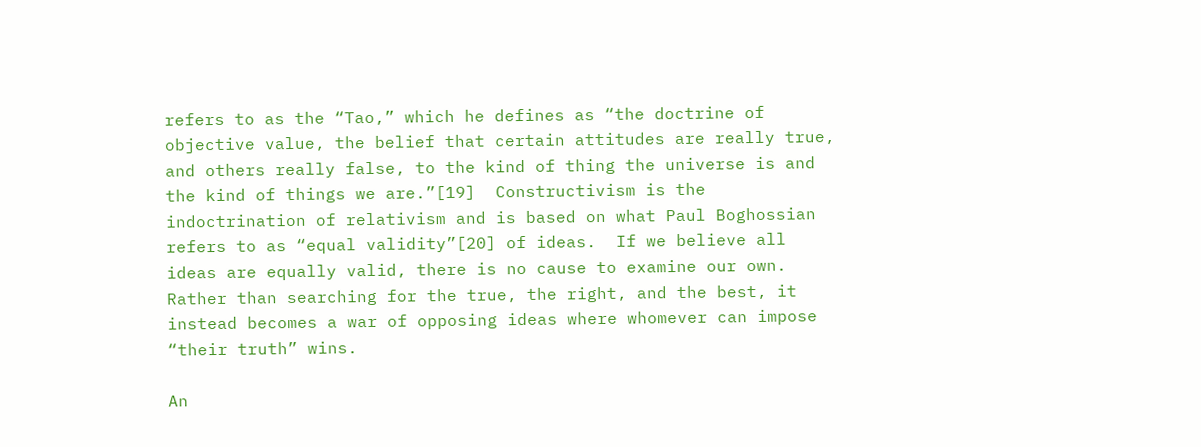refers to as the “Tao,” which he defines as “the doctrine of objective value, the belief that certain attitudes are really true, and others really false, to the kind of thing the universe is and the kind of things we are.”[19]  Constructivism is the indoctrination of relativism and is based on what Paul Boghossian refers to as “equal validity”[20] of ideas.  If we believe all ideas are equally valid, there is no cause to examine our own.  Rather than searching for the true, the right, and the best, it instead becomes a war of opposing ideas where whomever can impose “their truth” wins.

An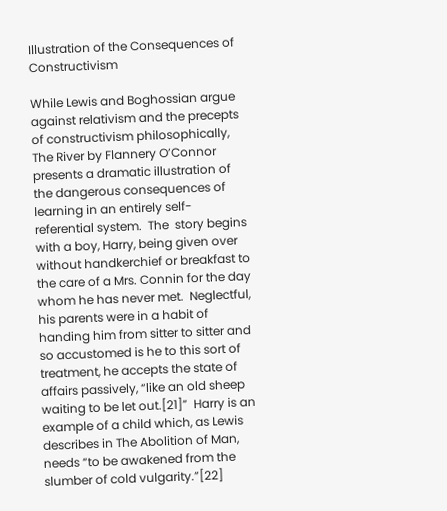Illustration of the Consequences of Constructivism

While Lewis and Boghossian argue against relativism and the precepts of constructivism philosophically, The River by Flannery O’Connor presents a dramatic illustration of the dangerous consequences of learning in an entirely self-referential system.  The  story begins with a boy, Harry, being given over without handkerchief or breakfast to the care of a Mrs. Connin for the day whom he has never met.  Neglectful, his parents were in a habit of handing him from sitter to sitter and so accustomed is he to this sort of treatment, he accepts the state of affairs passively, “like an old sheep waiting to be let out.[21]”  Harry is an example of a child which, as Lewis describes in The Abolition of Man, needs “to be awakened from the slumber of cold vulgarity.”[22]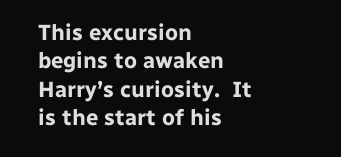This excursion begins to awaken Harry’s curiosity.  It is the start of his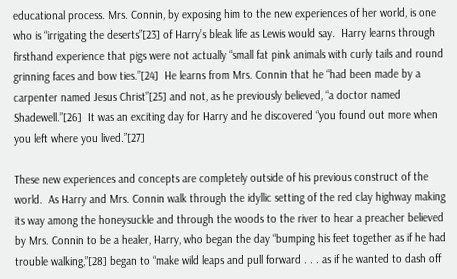educational process. Mrs. Connin, by exposing him to the new experiences of her world, is one who is “irrigating the deserts”[23] of Harry’s bleak life as Lewis would say.  Harry learns through firsthand experience that pigs were not actually “small fat pink animals with curly tails and round grinning faces and bow ties.”[24]  He learns from Mrs. Connin that he “had been made by a carpenter named Jesus Christ”[25] and not, as he previously believed, “a doctor named Shadewell.”[26]  It was an exciting day for Harry and he discovered “you found out more when you left where you lived.”[27]

These new experiences and concepts are completely outside of his previous construct of the world.  As Harry and Mrs. Connin walk through the idyllic setting of the red clay highway making its way among the honeysuckle and through the woods to the river to hear a preacher believed by Mrs. Connin to be a healer, Harry, who began the day “bumping his feet together as if he had trouble walking,”[28] began to “make wild leaps and pull forward . . . as if he wanted to dash off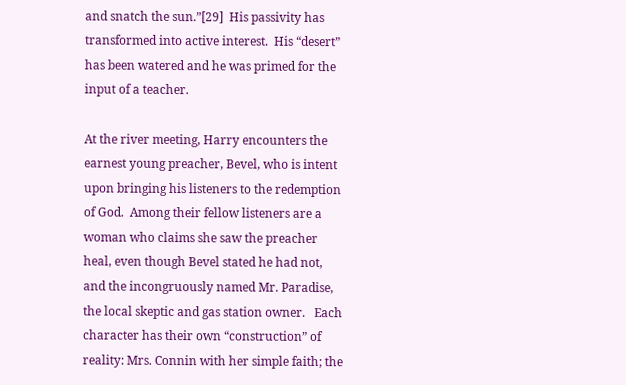and snatch the sun.”[29]  His passivity has transformed into active interest.  His “desert” has been watered and he was primed for the input of a teacher.

At the river meeting, Harry encounters the earnest young preacher, Bevel, who is intent upon bringing his listeners to the redemption of God.  Among their fellow listeners are a woman who claims she saw the preacher heal, even though Bevel stated he had not, and the incongruously named Mr. Paradise, the local skeptic and gas station owner.   Each character has their own “construction” of reality: Mrs. Connin with her simple faith; the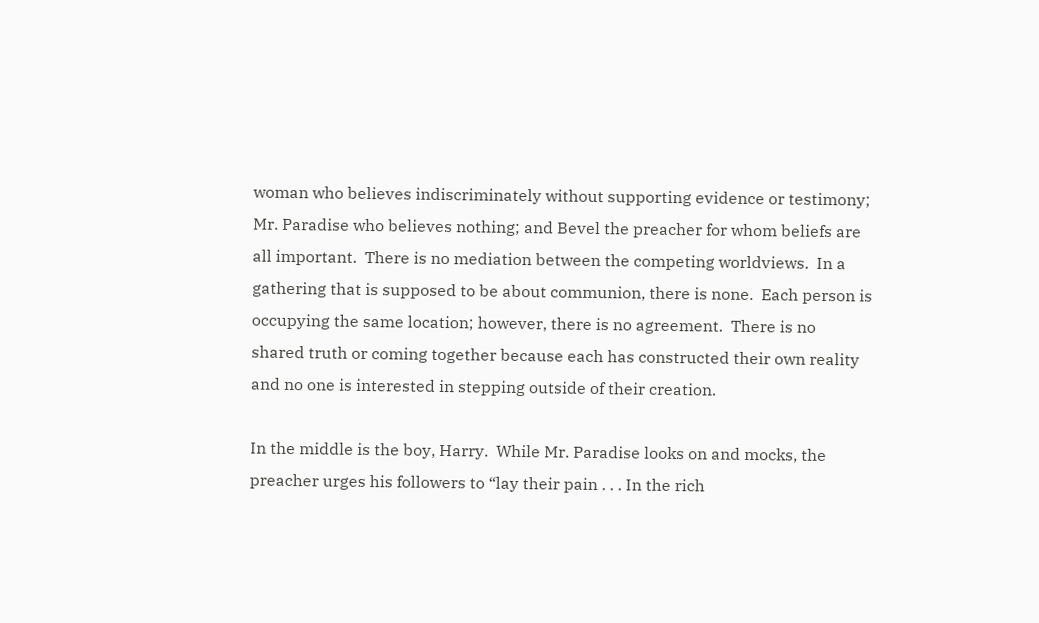woman who believes indiscriminately without supporting evidence or testimony; Mr. Paradise who believes nothing; and Bevel the preacher for whom beliefs are all important.  There is no mediation between the competing worldviews.  In a gathering that is supposed to be about communion, there is none.  Each person is occupying the same location; however, there is no agreement.  There is no shared truth or coming together because each has constructed their own reality and no one is interested in stepping outside of their creation.

In the middle is the boy, Harry.  While Mr. Paradise looks on and mocks, the preacher urges his followers to “lay their pain . . . In the rich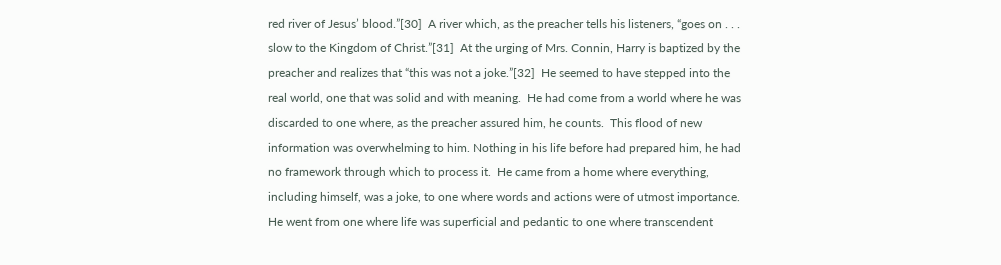red river of Jesus’ blood.”[30]  A river which, as the preacher tells his listeners, “goes on . . . slow to the Kingdom of Christ.”[31]  At the urging of Mrs. Connin, Harry is baptized by the preacher and realizes that “this was not a joke.”[32]  He seemed to have stepped into the real world, one that was solid and with meaning.  He had come from a world where he was discarded to one where, as the preacher assured him, he counts.  This flood of new information was overwhelming to him. Nothing in his life before had prepared him, he had no framework through which to process it.  He came from a home where everything, including himself, was a joke, to one where words and actions were of utmost importance.  He went from one where life was superficial and pedantic to one where transcendent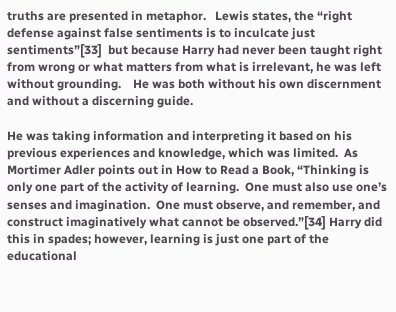truths are presented in metaphor.   Lewis states, the “right defense against false sentiments is to inculcate just sentiments”[33]  but because Harry had never been taught right from wrong or what matters from what is irrelevant, he was left without grounding.    He was both without his own discernment and without a discerning guide.

He was taking information and interpreting it based on his previous experiences and knowledge, which was limited.  As Mortimer Adler points out in How to Read a Book, “Thinking is only one part of the activity of learning.  One must also use one’s senses and imagination.  One must observe, and remember, and construct imaginatively what cannot be observed.”[34] Harry did this in spades; however, learning is just one part of the educational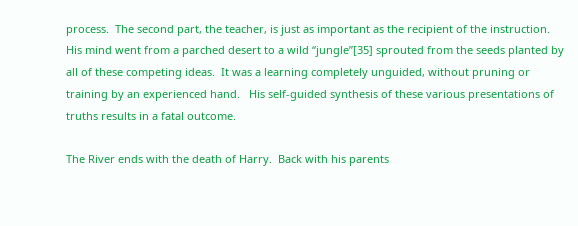process.  The second part, the teacher, is just as important as the recipient of the instruction.  His mind went from a parched desert to a wild “jungle”[35] sprouted from the seeds planted by all of these competing ideas.  It was a learning completely unguided, without pruning or training by an experienced hand.   His self-guided synthesis of these various presentations of truths results in a fatal outcome.

The River ends with the death of Harry.  Back with his parents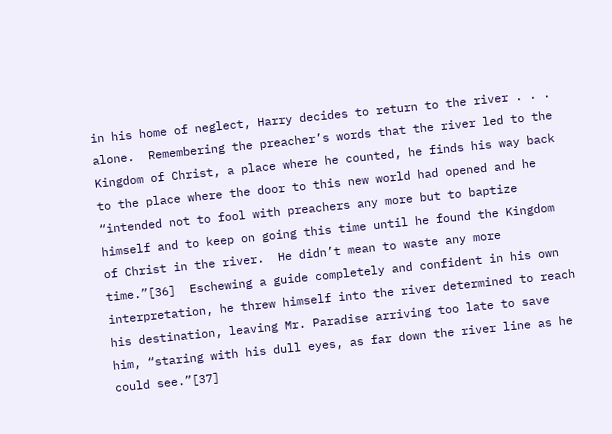in his home of neglect, Harry decides to return to the river . . . alone.  Remembering the preacher’s words that the river led to the Kingdom of Christ, a place where he counted, he finds his way back to the place where the door to this new world had opened and he “intended not to fool with preachers any more but to baptize himself and to keep on going this time until he found the Kingdom of Christ in the river.  He didn’t mean to waste any more time.”[36]  Eschewing a guide completely and confident in his own interpretation, he threw himself into the river determined to reach his destination, leaving Mr. Paradise arriving too late to save him, “staring with his dull eyes, as far down the river line as he could see.”[37]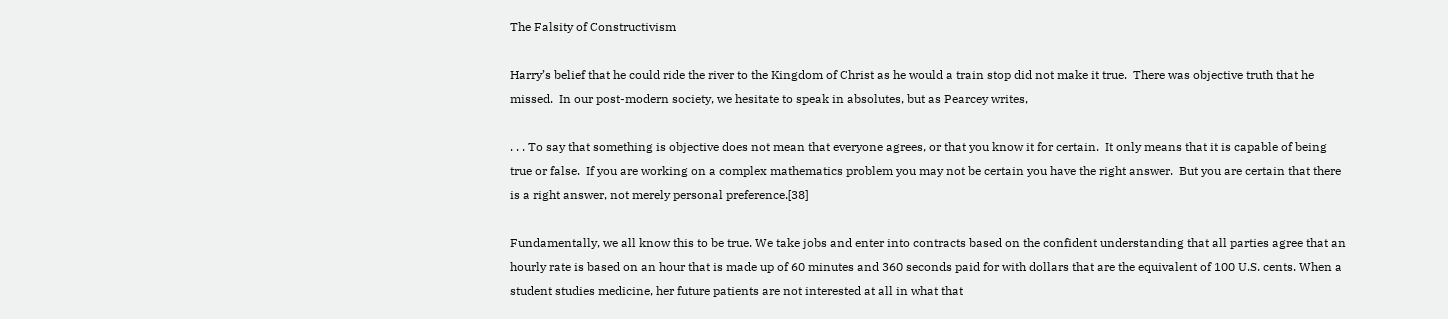The Falsity of Constructivism

Harry’s belief that he could ride the river to the Kingdom of Christ as he would a train stop did not make it true.  There was objective truth that he missed.  In our post-modern society, we hesitate to speak in absolutes, but as Pearcey writes,

. . . To say that something is objective does not mean that everyone agrees, or that you know it for certain.  It only means that it is capable of being true or false.  If you are working on a complex mathematics problem you may not be certain you have the right answer.  But you are certain that there is a right answer, not merely personal preference.[38]

Fundamentally, we all know this to be true. We take jobs and enter into contracts based on the confident understanding that all parties agree that an hourly rate is based on an hour that is made up of 60 minutes and 360 seconds paid for with dollars that are the equivalent of 100 U.S. cents. When a student studies medicine, her future patients are not interested at all in what that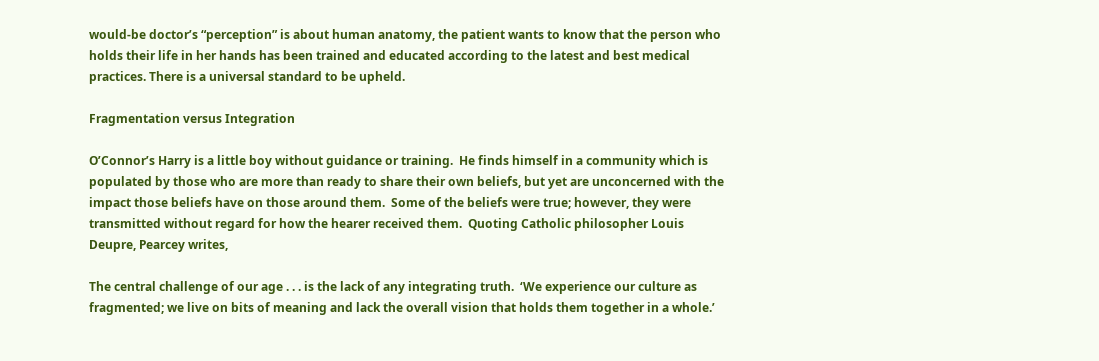would-be doctor’s “perception” is about human anatomy, the patient wants to know that the person who holds their life in her hands has been trained and educated according to the latest and best medical practices. There is a universal standard to be upheld.

Fragmentation versus Integration

O’Connor’s Harry is a little boy without guidance or training.  He finds himself in a community which is populated by those who are more than ready to share their own beliefs, but yet are unconcerned with the impact those beliefs have on those around them.  Some of the beliefs were true; however, they were transmitted without regard for how the hearer received them.  Quoting Catholic philosopher Louis Deupre, Pearcey writes,

The central challenge of our age . . . is the lack of any integrating truth.  ‘We experience our culture as fragmented; we live on bits of meaning and lack the overall vision that holds them together in a whole.’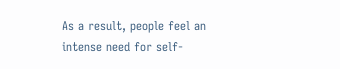As a result, people feel an intense need for self-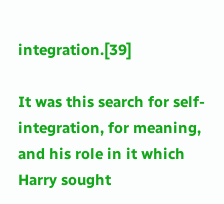integration.[39]

It was this search for self-integration, for meaning, and his role in it which Harry sought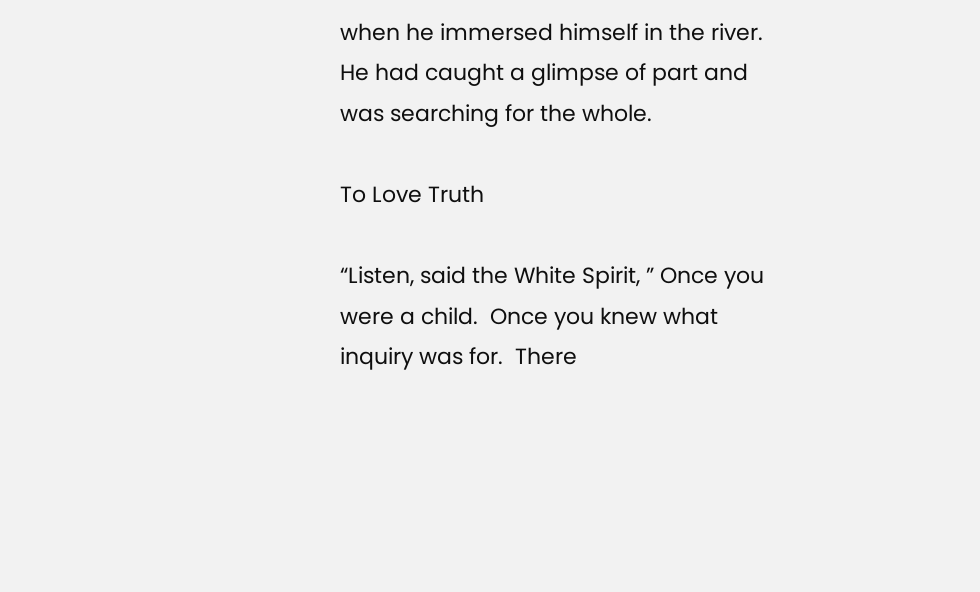when he immersed himself in the river.  He had caught a glimpse of part and was searching for the whole.

To Love Truth

“Listen, said the White Spirit, ” Once you were a child.  Once you knew what inquiry was for.  There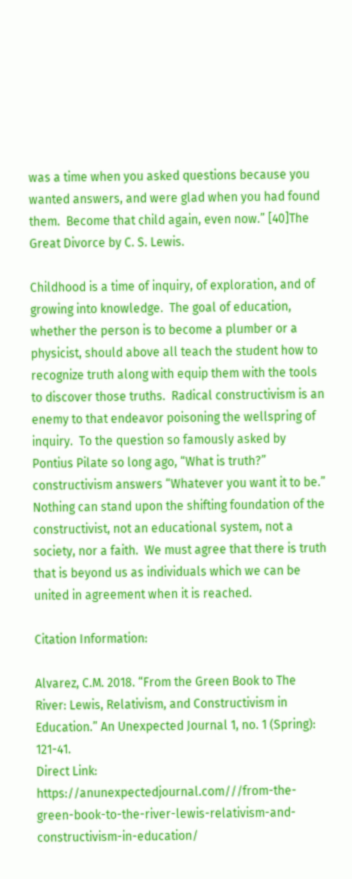was a time when you asked questions because you wanted answers, and were glad when you had found them.  Become that child again, even now.” [40]The Great Divorce by C. S. Lewis.

Childhood is a time of inquiry, of exploration, and of growing into knowledge.  The goal of education, whether the person is to become a plumber or a physicist, should above all teach the student how to recognize truth along with equip them with the tools to discover those truths.  Radical constructivism is an enemy to that endeavor poisoning the wellspring of inquiry.  To the question so famously asked by Pontius Pilate so long ago, “What is truth?” constructivism answers “Whatever you want it to be.”  Nothing can stand upon the shifting foundation of the constructivist, not an educational system, not a society, nor a faith.  We must agree that there is truth that is beyond us as individuals which we can be united in agreement when it is reached.

Citation Information:

Alvarez, C.M. 2018. “From the Green Book to The River: Lewis, Relativism, and Constructivism in Education.” An Unexpected Journal 1, no. 1 (Spring): 121-41.
Direct Link: https://anunexpectedjournal.com///from-the-green-book-to-the-river-lewis-relativism-and-constructivism-in-education/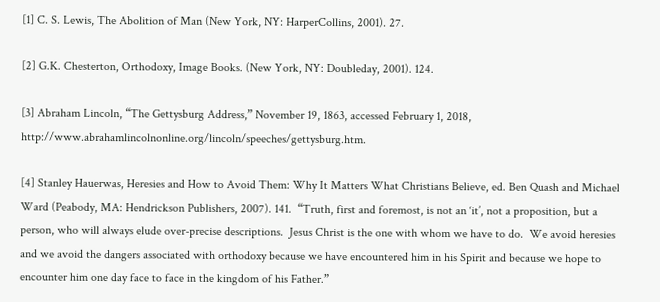[1] C. S. Lewis, The Abolition of Man (New York, NY: HarperCollins, 2001). 27.

[2] G.K. Chesterton, Orthodoxy, Image Books. (New York, NY: Doubleday, 2001). 124.

[3] Abraham Lincoln, “The Gettysburg Address,” November 19, 1863, accessed February 1, 2018, http://www.abrahamlincolnonline.org/lincoln/speeches/gettysburg.htm.

[4] Stanley Hauerwas, Heresies and How to Avoid Them: Why It Matters What Christians Believe, ed. Ben Quash and Michael Ward (Peabody, MA: Hendrickson Publishers, 2007). 141.  “Truth, first and foremost, is not an ‘it’, not a proposition, but a person, who will always elude over-precise descriptions.  Jesus Christ is the one with whom we have to do.  We avoid heresies and we avoid the dangers associated with orthodoxy because we have encountered him in his Spirit and because we hope to encounter him one day face to face in the kingdom of his Father.”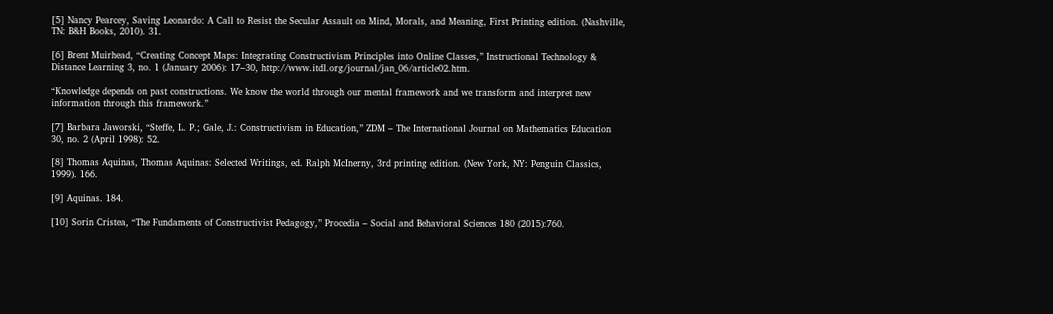[5] Nancy Pearcey, Saving Leonardo: A Call to Resist the Secular Assault on Mind, Morals, and Meaning, First Printing edition. (Nashville, TN: B&H Books, 2010). 31.

[6] Brent Muirhead, “Creating Concept Maps: Integrating Constructivism Principles into Online Classes,” Instructional Technology & Distance Learning 3, no. 1 (January 2006): 17–30, http://www.itdl.org/journal/jan_06/article02.htm.

“Knowledge depends on past constructions. We know the world through our mental framework and we transform and interpret new information through this framework.”

[7] Barbara Jaworski, “Steffe, L. P.; Gale, J.: Constructivism in Education,” ZDM – The International Journal on Mathematics Education 30, no. 2 (April 1998): 52.

[8] Thomas Aquinas, Thomas Aquinas: Selected Writings, ed. Ralph McInerny, 3rd printing edition. (New York, NY: Penguin Classics, 1999). 166.

[9] Aquinas. 184.

[10] Sorin Cristea, “The Fundaments of Constructivist Pedagogy,” Procedia – Social and Behavioral Sciences 180 (2015):760.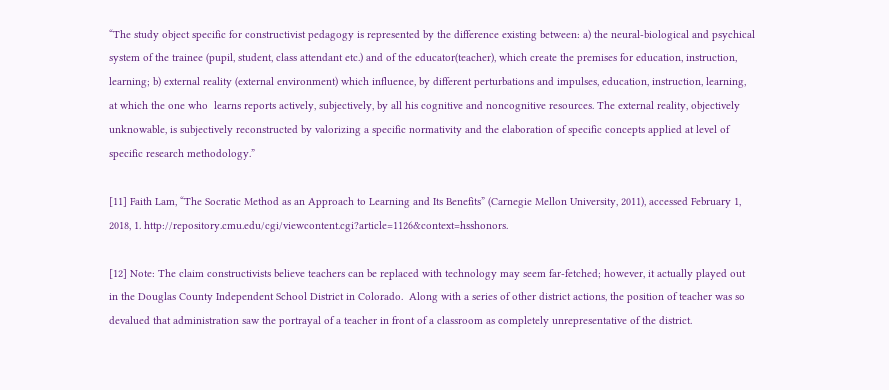“The study object specific for constructivist pedagogy is represented by the difference existing between: a) the neural-biological and psychical system of the trainee (pupil, student, class attendant etc.) and of the educator(teacher), which create the premises for education, instruction, learning; b) external reality (external environment) which influence, by different perturbations and impulses, education, instruction, learning, at which the one who  learns reports actively, subjectively, by all his cognitive and noncognitive resources. The external reality, objectively unknowable, is subjectively reconstructed by valorizing a specific normativity and the elaboration of specific concepts applied at level of specific research methodology.”

[11] Faith Lam, “The Socratic Method as an Approach to Learning and Its Benefits” (Carnegie Mellon University, 2011), accessed February 1, 2018, 1. http://repository.cmu.edu/cgi/viewcontent.cgi?article=1126&context=hsshonors.

[12] Note: The claim constructivists believe teachers can be replaced with technology may seem far-fetched; however, it actually played out in the Douglas County Independent School District in Colorado.  Along with a series of other district actions, the position of teacher was so devalued that administration saw the portrayal of a teacher in front of a classroom as completely unrepresentative of the district.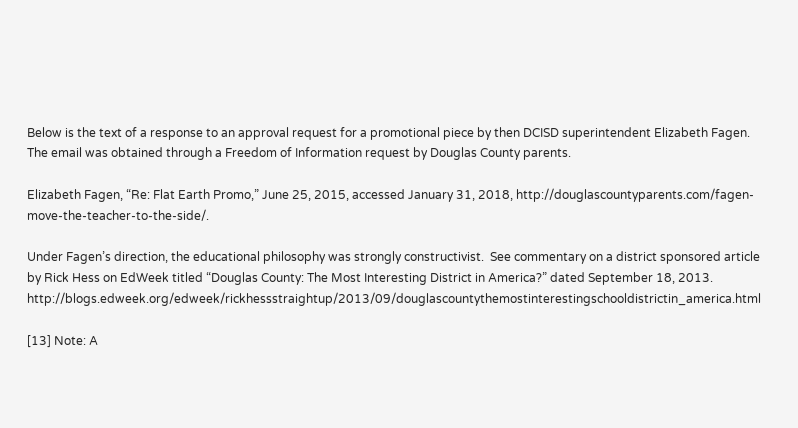Below is the text of a response to an approval request for a promotional piece by then DCISD superintendent Elizabeth Fagen.  The email was obtained through a Freedom of Information request by Douglas County parents.

Elizabeth Fagen, “Re: Flat Earth Promo,” June 25, 2015, accessed January 31, 2018, http://douglascountyparents.com/fagen-move-the-teacher-to-the-side/.

Under Fagen’s direction, the educational philosophy was strongly constructivist.  See commentary on a district sponsored article by Rick Hess on EdWeek titled “Douglas County: The Most Interesting District in America?” dated September 18, 2013.  http://blogs.edweek.org/edweek/rickhessstraightup/2013/09/douglascountythemostinterestingschooldistrictin_america.html

[13] Note: A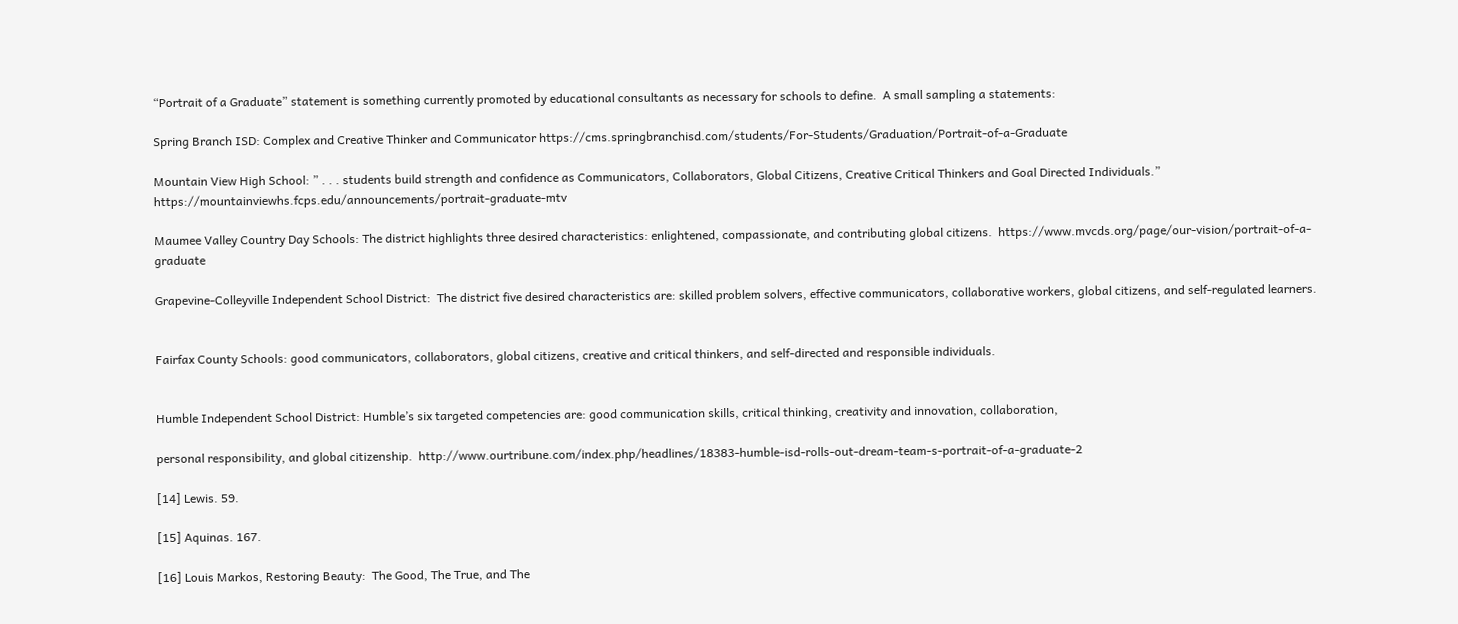“Portrait of a Graduate” statement is something currently promoted by educational consultants as necessary for schools to define.  A small sampling a statements:

Spring Branch ISD: Complex and Creative Thinker and Communicator https://cms.springbranchisd.com/students/For-Students/Graduation/Portrait-of-a-Graduate

Mountain View High School: ” . . . students build strength and confidence as Communicators, Collaborators, Global Citizens, Creative Critical Thinkers and Goal Directed Individuals.”  https://mountainviewhs.fcps.edu/announcements/portrait-graduate-mtv

Maumee Valley Country Day Schools: The district highlights three desired characteristics: enlightened, compassionate, and contributing global citizens.  https://www.mvcds.org/page/our-vision/portrait-of-a-graduate

Grapevine-Colleyville Independent School District:  The district five desired characteristics are: skilled problem solvers, effective communicators, collaborative workers, global citizens, and self-regulated learners.


Fairfax County Schools: good communicators, collaborators, global citizens, creative and critical thinkers, and self-directed and responsible individuals.


Humble Independent School District: Humble’s six targeted competencies are: good communication skills, critical thinking, creativity and innovation, collaboration,

personal responsibility, and global citizenship.  http://www.ourtribune.com/index.php/headlines/18383-humble-isd-rolls-out-dream-team-s-portrait-of-a-graduate-2

[14] Lewis. 59.

[15] Aquinas. 167.

[16] Louis Markos, Restoring Beauty:  The Good, The True, and The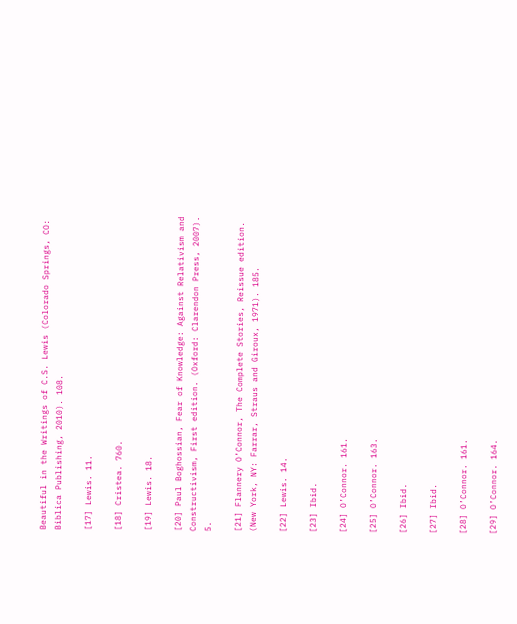Beautiful in the Writings of C.S. Lewis (Colorado Springs, CO: Biblica Publishing, 2010). 108.

[17] Lewis. 11.

[18] Cristea. 760.

[19] Lewis. 18.

[20] Paul Boghossian, Fear of Knowledge: Against Relativism and Constructivism, First edition. (Oxford: Clarendon Press, 2007). 5.

[21] Flannery O’Connor, The Complete Stories, Reissue edition. (New York, NY: Farrar, Straus and Giroux, 1971). 185.

[22] Lewis. 14.

[23] Ibid.

[24] O’Connor. 161.

[25] O’Connor. 163.

[26] Ibid.

[27] Ibid.

[28] O’Connor. 161.

[29] O’Connor. 164.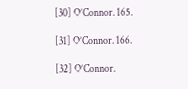[30] O’Connor. 165.

[31] O’Connor. 166.

[32] O’Connor.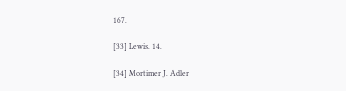167.

[33] Lewis. 14.

[34] Mortimer J. Adler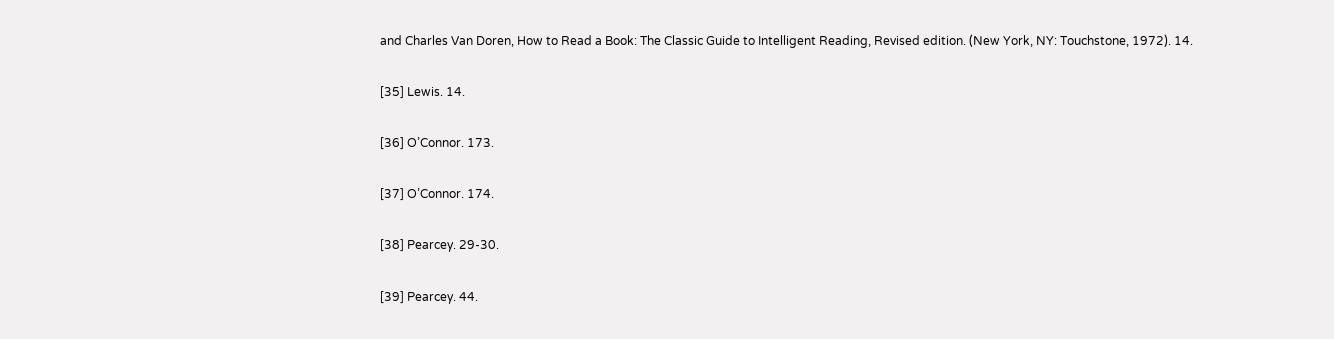and Charles Van Doren, How to Read a Book: The Classic Guide to Intelligent Reading, Revised edition. (New York, NY: Touchstone, 1972). 14.

[35] Lewis. 14.

[36] O’Connor. 173.

[37] O’Connor. 174.

[38] Pearcey. 29-30.

[39] Pearcey. 44.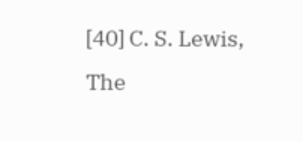[40] C. S. Lewis, The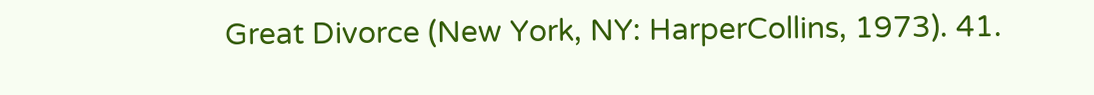Great Divorce (New York, NY: HarperCollins, 1973). 41.